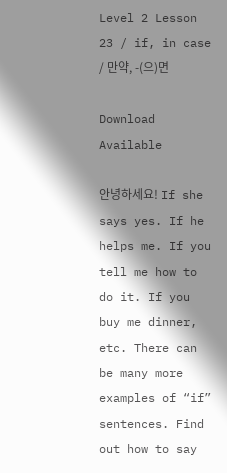Level 2 Lesson 23 / if, in case / 만약, -(으)면

Download Available

안녕하세요! If she says yes. If he helps me. If you tell me how to do it. If you buy me dinner, etc. There can be many more examples of “if” sentences. Find out how to say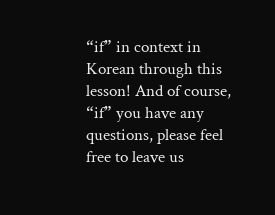“if” in context in Korean through this lesson! And of course, “if” you have any questions, please feel free to leave us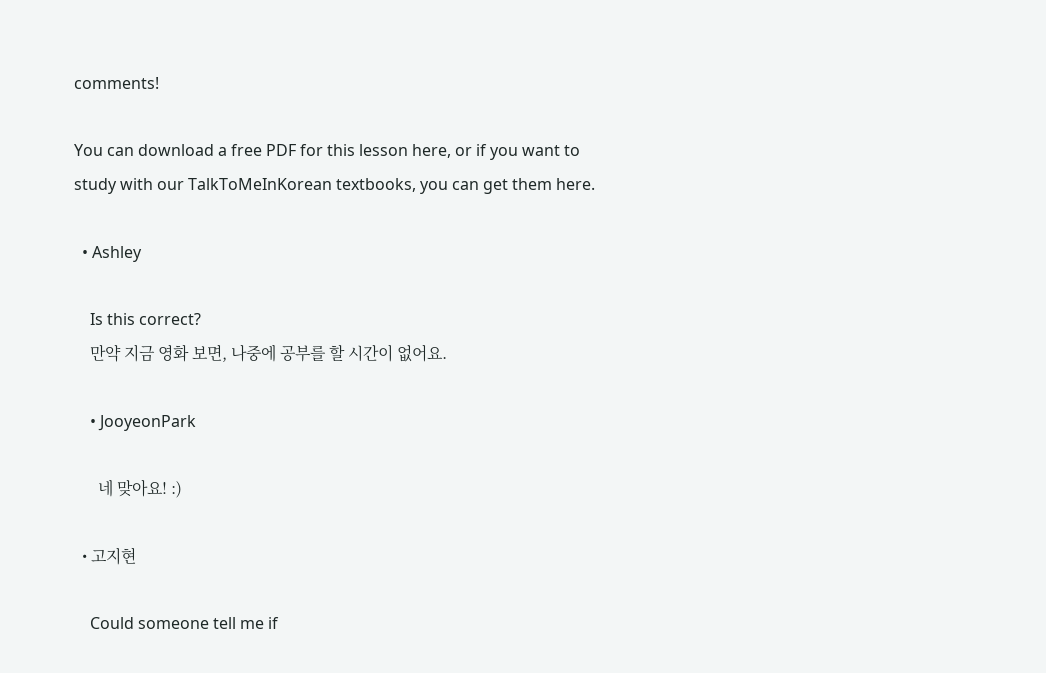comments!

You can download a free PDF for this lesson here, or if you want to study with our TalkToMeInKorean textbooks, you can get them here.

  • Ashley

    Is this correct?
    만약 지금 영화 보면, 나중에 공부를 할 시간이 없어요.

    • JooyeonPark

      네 맞아요! :)

  • 고지현

    Could someone tell me if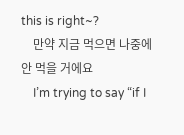this is right~?
    만약 지금 먹으면 나중에 안 먹을 거에요
    I’m trying to say “if I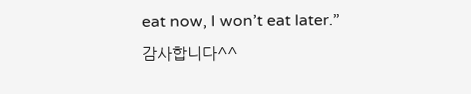eat now, I won’t eat later.” 감사합니다^^